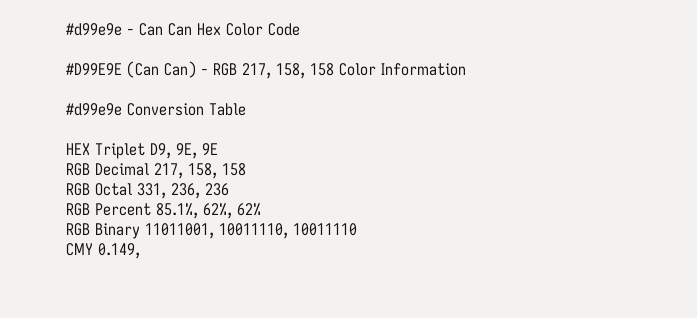#d99e9e - Can Can Hex Color Code

#D99E9E (Can Can) - RGB 217, 158, 158 Color Information

#d99e9e Conversion Table

HEX Triplet D9, 9E, 9E
RGB Decimal 217, 158, 158
RGB Octal 331, 236, 236
RGB Percent 85.1%, 62%, 62%
RGB Binary 11011001, 10011110, 10011110
CMY 0.149,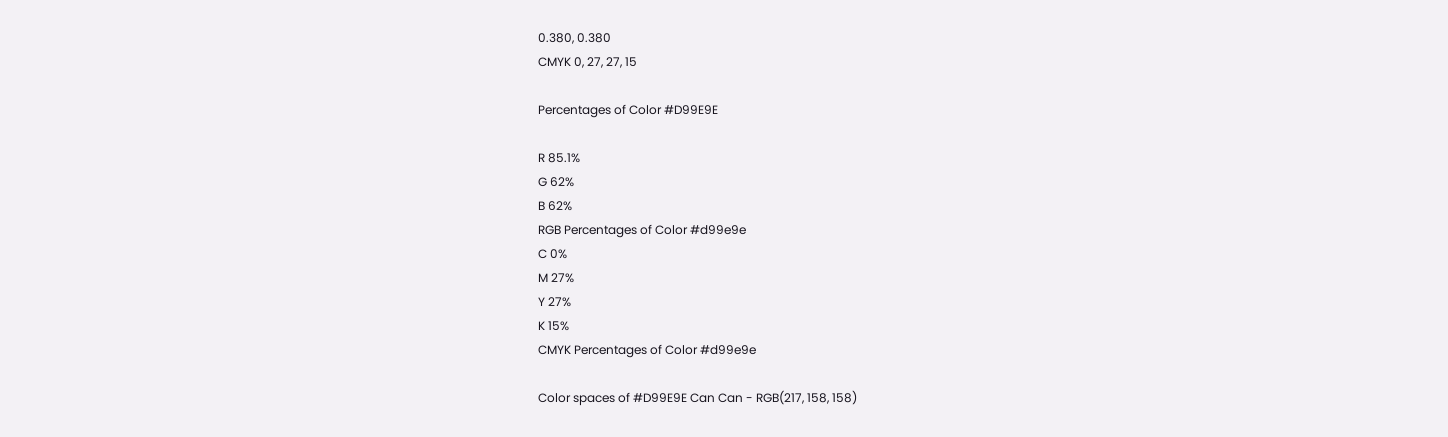0.380, 0.380
CMYK 0, 27, 27, 15

Percentages of Color #D99E9E

R 85.1%
G 62%
B 62%
RGB Percentages of Color #d99e9e
C 0%
M 27%
Y 27%
K 15%
CMYK Percentages of Color #d99e9e

Color spaces of #D99E9E Can Can - RGB(217, 158, 158)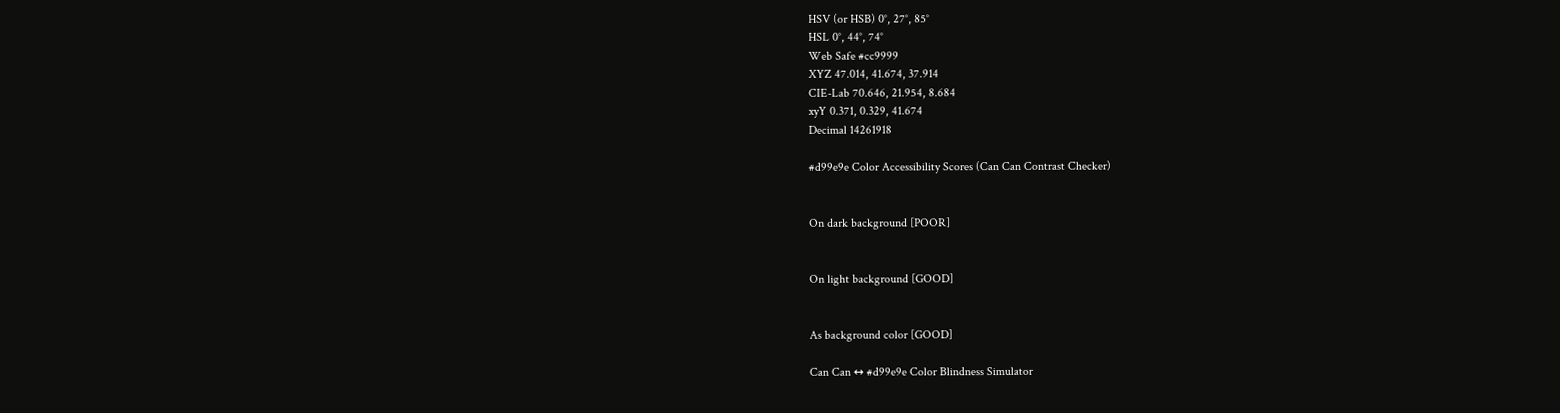HSV (or HSB) 0°, 27°, 85°
HSL 0°, 44°, 74°
Web Safe #cc9999
XYZ 47.014, 41.674, 37.914
CIE-Lab 70.646, 21.954, 8.684
xyY 0.371, 0.329, 41.674
Decimal 14261918

#d99e9e Color Accessibility Scores (Can Can Contrast Checker)


On dark background [POOR]


On light background [GOOD]


As background color [GOOD]

Can Can ↔ #d99e9e Color Blindness Simulator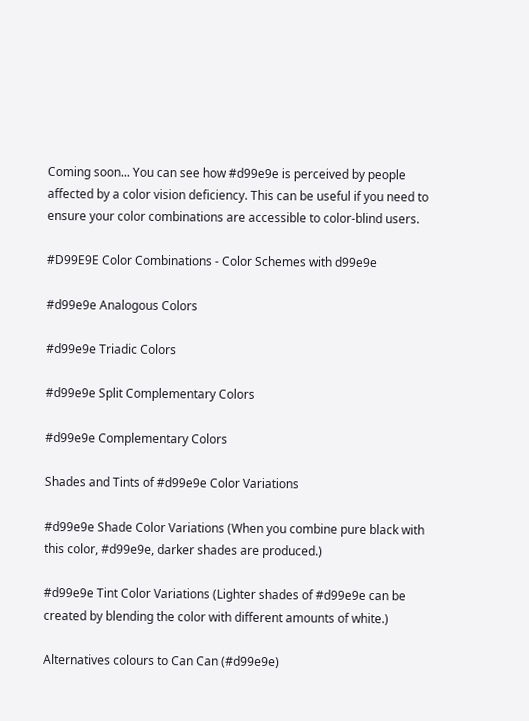Coming soon... You can see how #d99e9e is perceived by people affected by a color vision deficiency. This can be useful if you need to ensure your color combinations are accessible to color-blind users.

#D99E9E Color Combinations - Color Schemes with d99e9e

#d99e9e Analogous Colors

#d99e9e Triadic Colors

#d99e9e Split Complementary Colors

#d99e9e Complementary Colors

Shades and Tints of #d99e9e Color Variations

#d99e9e Shade Color Variations (When you combine pure black with this color, #d99e9e, darker shades are produced.)

#d99e9e Tint Color Variations (Lighter shades of #d99e9e can be created by blending the color with different amounts of white.)

Alternatives colours to Can Can (#d99e9e)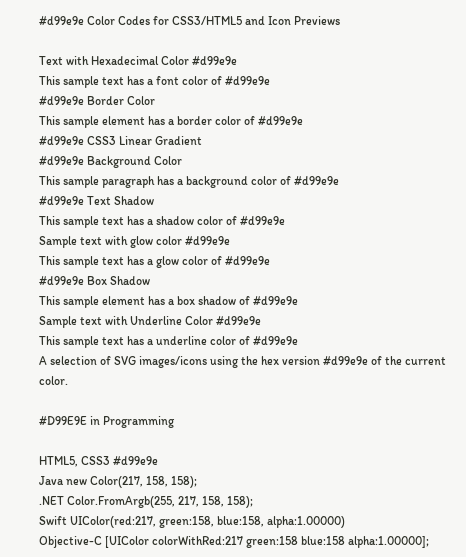#d99e9e Color Codes for CSS3/HTML5 and Icon Previews

Text with Hexadecimal Color #d99e9e
This sample text has a font color of #d99e9e
#d99e9e Border Color
This sample element has a border color of #d99e9e
#d99e9e CSS3 Linear Gradient
#d99e9e Background Color
This sample paragraph has a background color of #d99e9e
#d99e9e Text Shadow
This sample text has a shadow color of #d99e9e
Sample text with glow color #d99e9e
This sample text has a glow color of #d99e9e
#d99e9e Box Shadow
This sample element has a box shadow of #d99e9e
Sample text with Underline Color #d99e9e
This sample text has a underline color of #d99e9e
A selection of SVG images/icons using the hex version #d99e9e of the current color.

#D99E9E in Programming

HTML5, CSS3 #d99e9e
Java new Color(217, 158, 158);
.NET Color.FromArgb(255, 217, 158, 158);
Swift UIColor(red:217, green:158, blue:158, alpha:1.00000)
Objective-C [UIColor colorWithRed:217 green:158 blue:158 alpha:1.00000];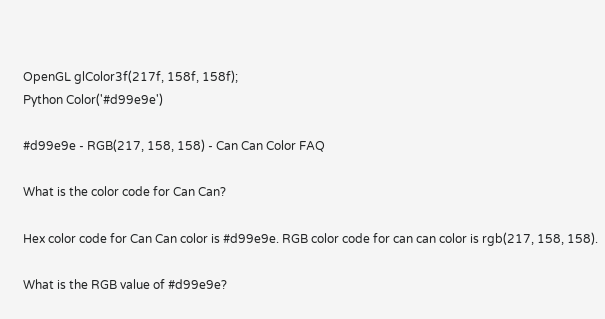OpenGL glColor3f(217f, 158f, 158f);
Python Color('#d99e9e')

#d99e9e - RGB(217, 158, 158) - Can Can Color FAQ

What is the color code for Can Can?

Hex color code for Can Can color is #d99e9e. RGB color code for can can color is rgb(217, 158, 158).

What is the RGB value of #d99e9e?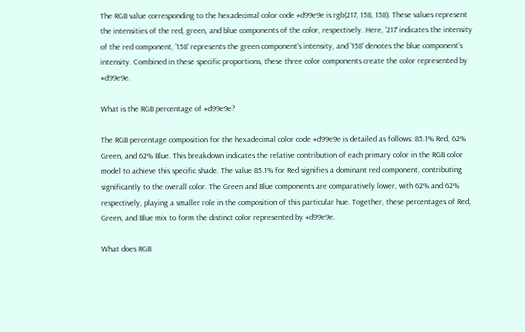The RGB value corresponding to the hexadecimal color code #d99e9e is rgb(217, 158, 158). These values represent the intensities of the red, green, and blue components of the color, respectively. Here, '217' indicates the intensity of the red component, '158' represents the green component's intensity, and '158' denotes the blue component's intensity. Combined in these specific proportions, these three color components create the color represented by #d99e9e.

What is the RGB percentage of #d99e9e?

The RGB percentage composition for the hexadecimal color code #d99e9e is detailed as follows: 85.1% Red, 62% Green, and 62% Blue. This breakdown indicates the relative contribution of each primary color in the RGB color model to achieve this specific shade. The value 85.1% for Red signifies a dominant red component, contributing significantly to the overall color. The Green and Blue components are comparatively lower, with 62% and 62% respectively, playing a smaller role in the composition of this particular hue. Together, these percentages of Red, Green, and Blue mix to form the distinct color represented by #d99e9e.

What does RGB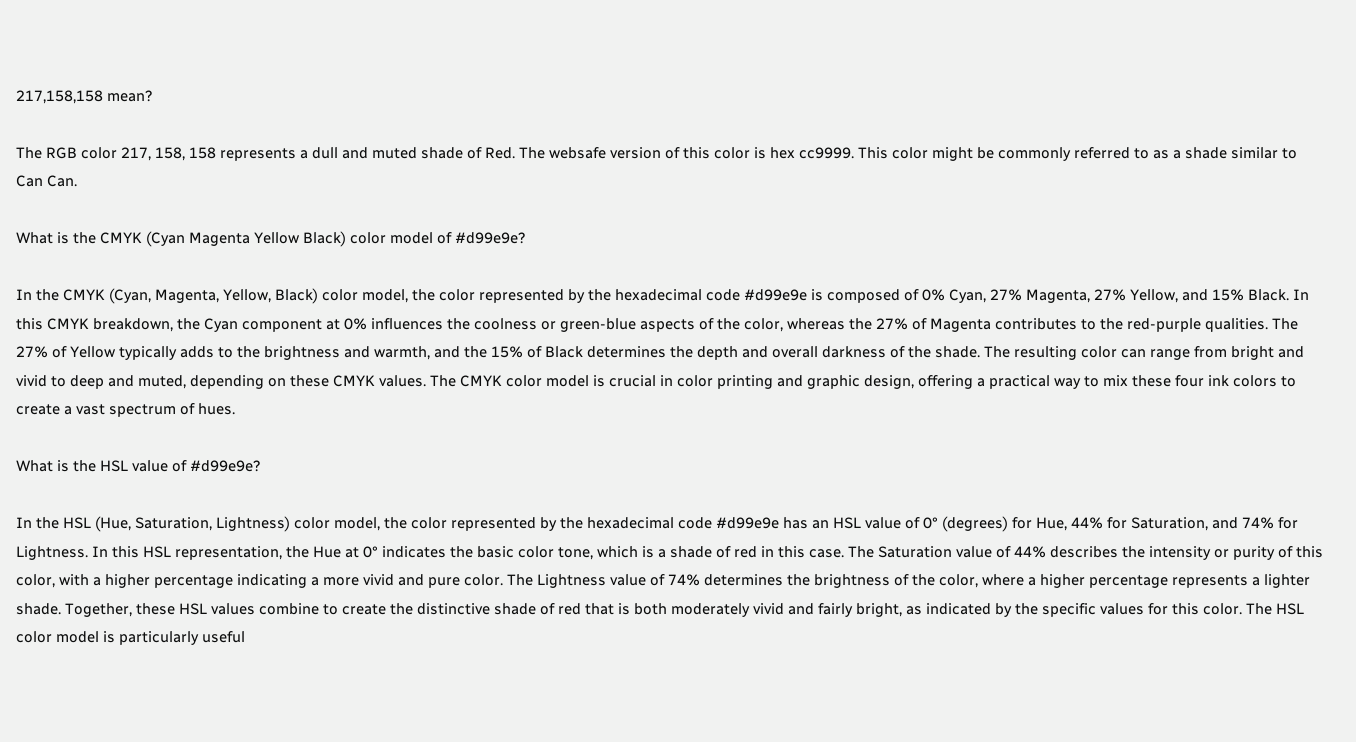217,158,158 mean?

The RGB color 217, 158, 158 represents a dull and muted shade of Red. The websafe version of this color is hex cc9999. This color might be commonly referred to as a shade similar to Can Can.

What is the CMYK (Cyan Magenta Yellow Black) color model of #d99e9e?

In the CMYK (Cyan, Magenta, Yellow, Black) color model, the color represented by the hexadecimal code #d99e9e is composed of 0% Cyan, 27% Magenta, 27% Yellow, and 15% Black. In this CMYK breakdown, the Cyan component at 0% influences the coolness or green-blue aspects of the color, whereas the 27% of Magenta contributes to the red-purple qualities. The 27% of Yellow typically adds to the brightness and warmth, and the 15% of Black determines the depth and overall darkness of the shade. The resulting color can range from bright and vivid to deep and muted, depending on these CMYK values. The CMYK color model is crucial in color printing and graphic design, offering a practical way to mix these four ink colors to create a vast spectrum of hues.

What is the HSL value of #d99e9e?

In the HSL (Hue, Saturation, Lightness) color model, the color represented by the hexadecimal code #d99e9e has an HSL value of 0° (degrees) for Hue, 44% for Saturation, and 74% for Lightness. In this HSL representation, the Hue at 0° indicates the basic color tone, which is a shade of red in this case. The Saturation value of 44% describes the intensity or purity of this color, with a higher percentage indicating a more vivid and pure color. The Lightness value of 74% determines the brightness of the color, where a higher percentage represents a lighter shade. Together, these HSL values combine to create the distinctive shade of red that is both moderately vivid and fairly bright, as indicated by the specific values for this color. The HSL color model is particularly useful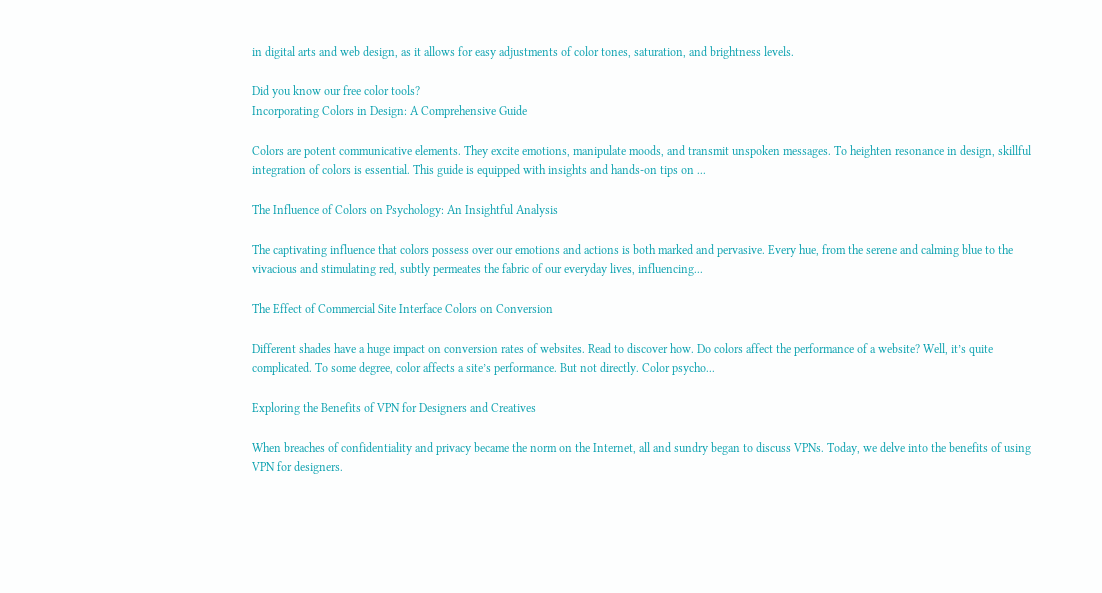in digital arts and web design, as it allows for easy adjustments of color tones, saturation, and brightness levels.

Did you know our free color tools?
Incorporating Colors in Design: A Comprehensive Guide

Colors are potent communicative elements. They excite emotions, manipulate moods, and transmit unspoken messages. To heighten resonance in design, skillful integration of colors is essential. This guide is equipped with insights and hands-on tips on ...

The Influence of Colors on Psychology: An Insightful Analysis

The captivating influence that colors possess over our emotions and actions is both marked and pervasive. Every hue, from the serene and calming blue to the vivacious and stimulating red, subtly permeates the fabric of our everyday lives, influencing...

The Effect of Commercial Site Interface Colors on Conversion

Different shades have a huge impact on conversion rates of websites. Read to discover how. Do colors affect the performance of a website? Well, it’s quite complicated. To some degree, color affects a site’s performance. But not directly. Color psycho...

Exploring the Benefits of VPN for Designers and Creatives

When breaches of confidentiality and privacy became the norm on the Internet, all and sundry began to discuss VPNs. Today, we delve into the benefits of using VPN for designers.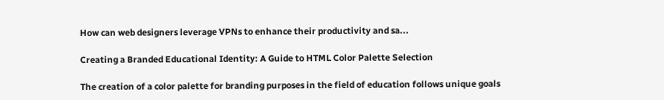How can web designers leverage VPNs to enhance their productivity and sa...

Creating a Branded Educational Identity: A Guide to HTML Color Palette Selection

The creation of a color palette for branding purposes in the field of education follows unique goals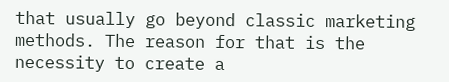that usually go beyond classic marketing methods. The reason for that is the necessity to create a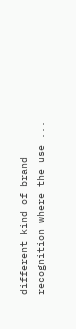different kind of brand recognition where the use ...